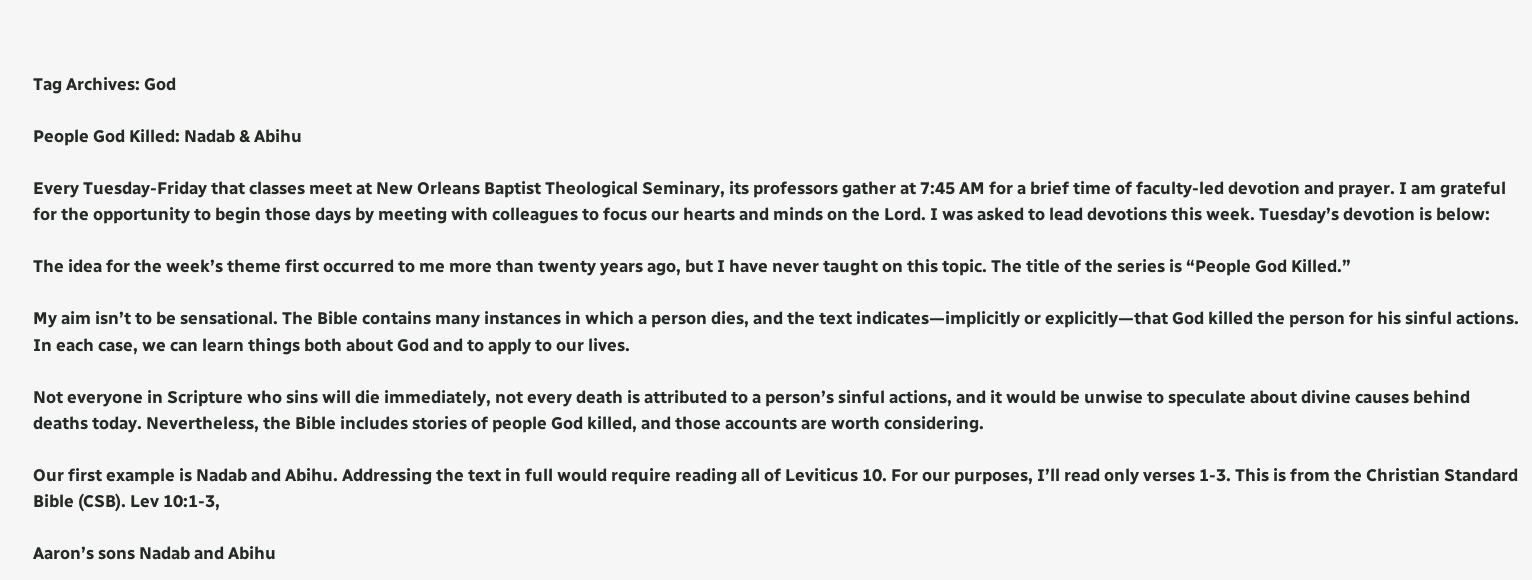Tag Archives: God

People God Killed: Nadab & Abihu

Every Tuesday-Friday that classes meet at New Orleans Baptist Theological Seminary, its professors gather at 7:45 AM for a brief time of faculty-led devotion and prayer. I am grateful for the opportunity to begin those days by meeting with colleagues to focus our hearts and minds on the Lord. I was asked to lead devotions this week. Tuesday’s devotion is below:

The idea for the week’s theme first occurred to me more than twenty years ago, but I have never taught on this topic. The title of the series is “People God Killed.”

My aim isn’t to be sensational. The Bible contains many instances in which a person dies, and the text indicates—implicitly or explicitly—that God killed the person for his sinful actions. In each case, we can learn things both about God and to apply to our lives.

Not everyone in Scripture who sins will die immediately, not every death is attributed to a person’s sinful actions, and it would be unwise to speculate about divine causes behind deaths today. Nevertheless, the Bible includes stories of people God killed, and those accounts are worth considering.

Our first example is Nadab and Abihu. Addressing the text in full would require reading all of Leviticus 10. For our purposes, I’ll read only verses 1-3. This is from the Christian Standard Bible (CSB). Lev 10:1-3,

Aaron’s sons Nadab and Abihu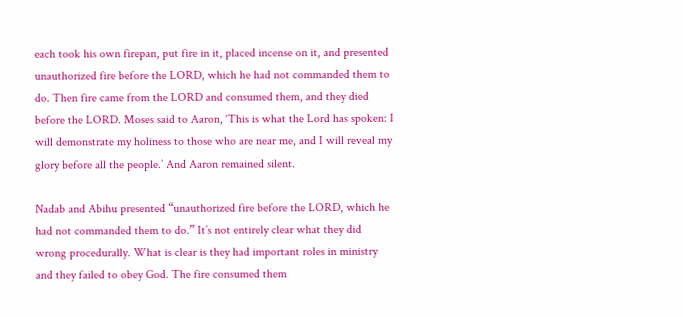each took his own firepan, put fire in it, placed incense on it, and presented unauthorized fire before the LORD, which he had not commanded them to do. Then fire came from the LORD and consumed them, and they died before the LORD. Moses said to Aaron, ‘This is what the Lord has spoken: I will demonstrate my holiness to those who are near me, and I will reveal my glory before all the people.’ And Aaron remained silent.

Nadab and Abihu presented “unauthorized fire before the LORD, which he had not commanded them to do.” It’s not entirely clear what they did wrong procedurally. What is clear is they had important roles in ministry and they failed to obey God. The fire consumed them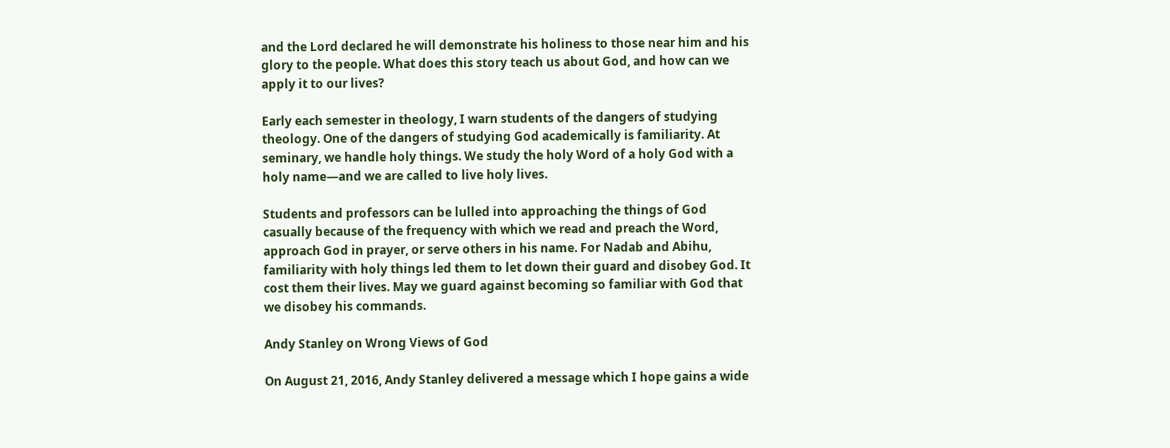and the Lord declared he will demonstrate his holiness to those near him and his glory to the people. What does this story teach us about God, and how can we apply it to our lives?

Early each semester in theology, I warn students of the dangers of studying theology. One of the dangers of studying God academically is familiarity. At seminary, we handle holy things. We study the holy Word of a holy God with a holy name—and we are called to live holy lives.

Students and professors can be lulled into approaching the things of God casually because of the frequency with which we read and preach the Word, approach God in prayer, or serve others in his name. For Nadab and Abihu, familiarity with holy things led them to let down their guard and disobey God. It cost them their lives. May we guard against becoming so familiar with God that we disobey his commands.

Andy Stanley on Wrong Views of God

On August 21, 2016, Andy Stanley delivered a message which I hope gains a wide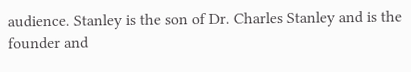audience. Stanley is the son of Dr. Charles Stanley and is the founder and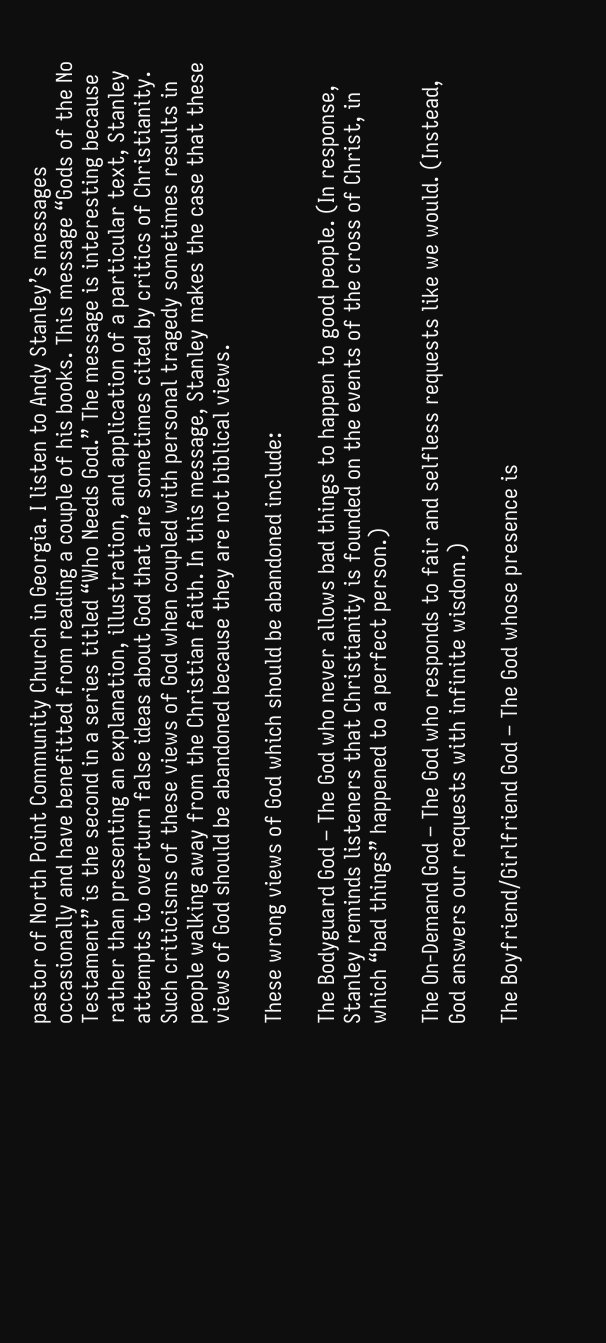pastor of North Point Community Church in Georgia. I listen to Andy Stanley’s messages occasionally and have benefitted from reading a couple of his books. This message “Gods of the No Testament” is the second in a series titled “Who Needs God.” The message is interesting because rather than presenting an explanation, illustration, and application of a particular text, Stanley attempts to overturn false ideas about God that are sometimes cited by critics of Christianity. Such criticisms of these views of God when coupled with personal tragedy sometimes results in people walking away from the Christian faith. In this message, Stanley makes the case that these views of God should be abandoned because they are not biblical views.

These wrong views of God which should be abandoned include:

The Bodyguard God – The God who never allows bad things to happen to good people. (In response, Stanley reminds listeners that Christianity is founded on the events of the cross of Christ, in which “bad things” happened to a perfect person.)

The On-Demand God – The God who responds to fair and selfless requests like we would. (Instead, God answers our requests with infinite wisdom.)

The Boyfriend/Girlfriend God – The God whose presence is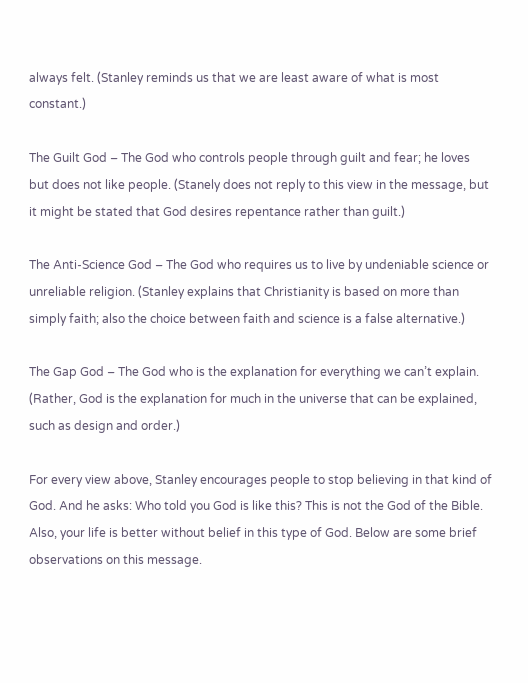always felt. (Stanley reminds us that we are least aware of what is most constant.)

The Guilt God – The God who controls people through guilt and fear; he loves but does not like people. (Stanely does not reply to this view in the message, but it might be stated that God desires repentance rather than guilt.)

The Anti-Science God – The God who requires us to live by undeniable science or unreliable religion. (Stanley explains that Christianity is based on more than simply faith; also the choice between faith and science is a false alternative.)

The Gap God – The God who is the explanation for everything we can’t explain. (Rather, God is the explanation for much in the universe that can be explained, such as design and order.)

For every view above, Stanley encourages people to stop believing in that kind of God. And he asks: Who told you God is like this? This is not the God of the Bible. Also, your life is better without belief in this type of God. Below are some brief observations on this message.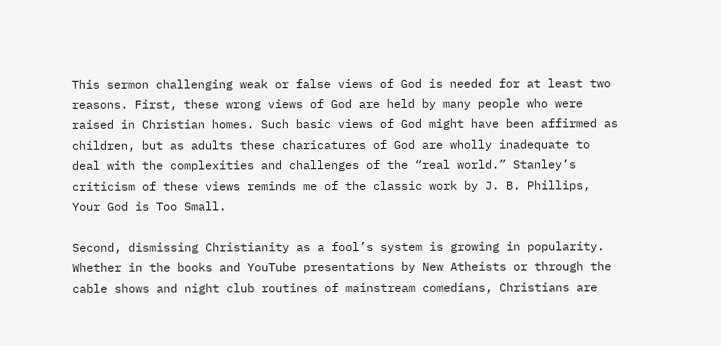This sermon challenging weak or false views of God is needed for at least two reasons. First, these wrong views of God are held by many people who were raised in Christian homes. Such basic views of God might have been affirmed as children, but as adults these charicatures of God are wholly inadequate to deal with the complexities and challenges of the “real world.” Stanley’s criticism of these views reminds me of the classic work by J. B. Phillips, Your God is Too Small.

Second, dismissing Christianity as a fool’s system is growing in popularity. Whether in the books and YouTube presentations by New Atheists or through the cable shows and night club routines of mainstream comedians, Christians are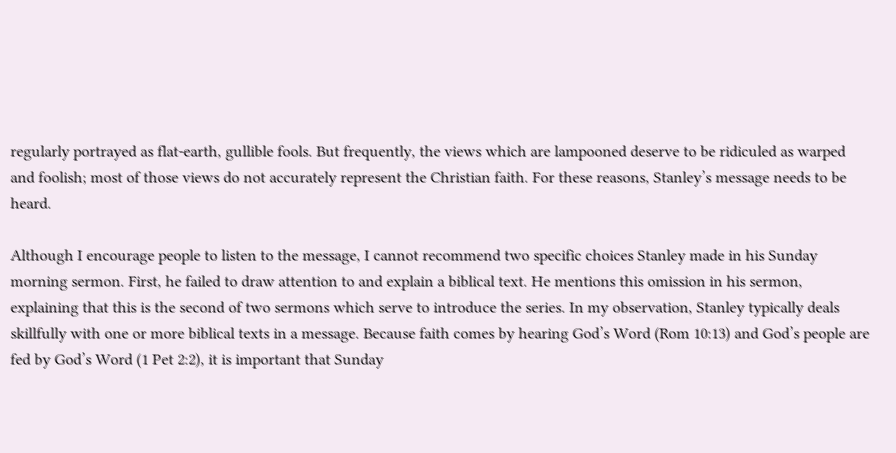regularly portrayed as flat-earth, gullible fools. But frequently, the views which are lampooned deserve to be ridiculed as warped and foolish; most of those views do not accurately represent the Christian faith. For these reasons, Stanley’s message needs to be heard.

Although I encourage people to listen to the message, I cannot recommend two specific choices Stanley made in his Sunday morning sermon. First, he failed to draw attention to and explain a biblical text. He mentions this omission in his sermon, explaining that this is the second of two sermons which serve to introduce the series. In my observation, Stanley typically deals skillfully with one or more biblical texts in a message. Because faith comes by hearing God’s Word (Rom 10:13) and God’s people are fed by God’s Word (1 Pet 2:2), it is important that Sunday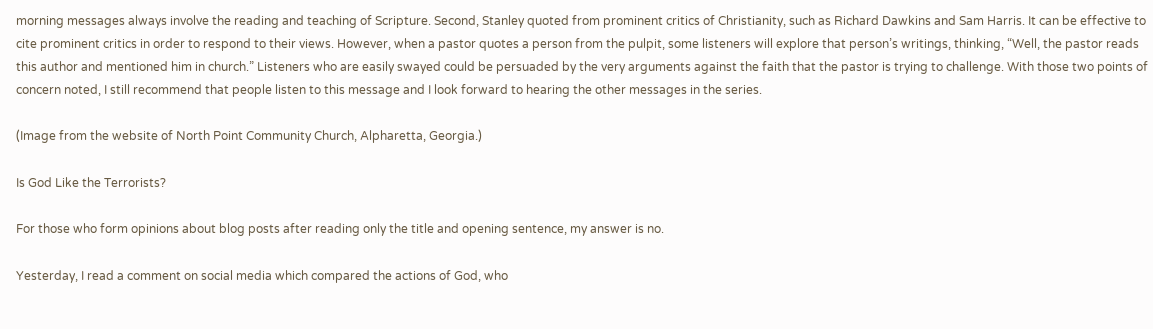morning messages always involve the reading and teaching of Scripture. Second, Stanley quoted from prominent critics of Christianity, such as Richard Dawkins and Sam Harris. It can be effective to cite prominent critics in order to respond to their views. However, when a pastor quotes a person from the pulpit, some listeners will explore that person’s writings, thinking, “Well, the pastor reads this author and mentioned him in church.” Listeners who are easily swayed could be persuaded by the very arguments against the faith that the pastor is trying to challenge. With those two points of concern noted, I still recommend that people listen to this message and I look forward to hearing the other messages in the series.

(Image from the website of North Point Community Church, Alpharetta, Georgia.)

Is God Like the Terrorists?

For those who form opinions about blog posts after reading only the title and opening sentence, my answer is no.

Yesterday, I read a comment on social media which compared the actions of God, who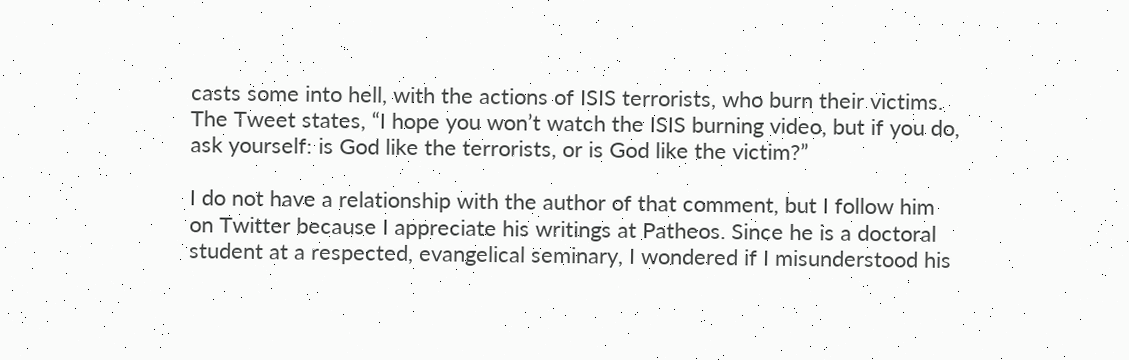casts some into hell, with the actions of ISIS terrorists, who burn their victims. The Tweet states, “I hope you won’t watch the ISIS burning video, but if you do, ask yourself: is God like the terrorists, or is God like the victim?”

I do not have a relationship with the author of that comment, but I follow him on Twitter because I appreciate his writings at Patheos. Since he is a doctoral student at a respected, evangelical seminary, I wondered if I misunderstood his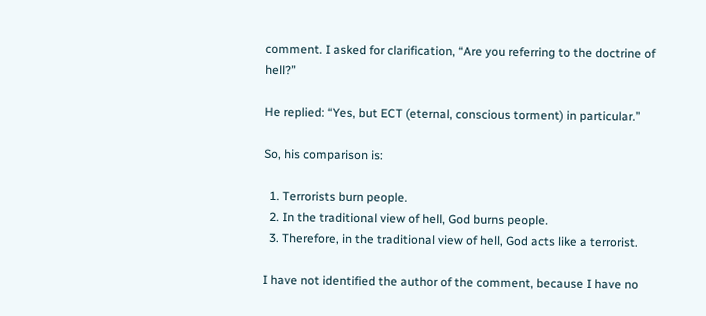comment. I asked for clarification, “Are you referring to the doctrine of hell?”

He replied: “Yes, but ECT (eternal, conscious torment) in particular.”

So, his comparison is:

  1. Terrorists burn people.
  2. In the traditional view of hell, God burns people.
  3. Therefore, in the traditional view of hell, God acts like a terrorist.

I have not identified the author of the comment, because I have no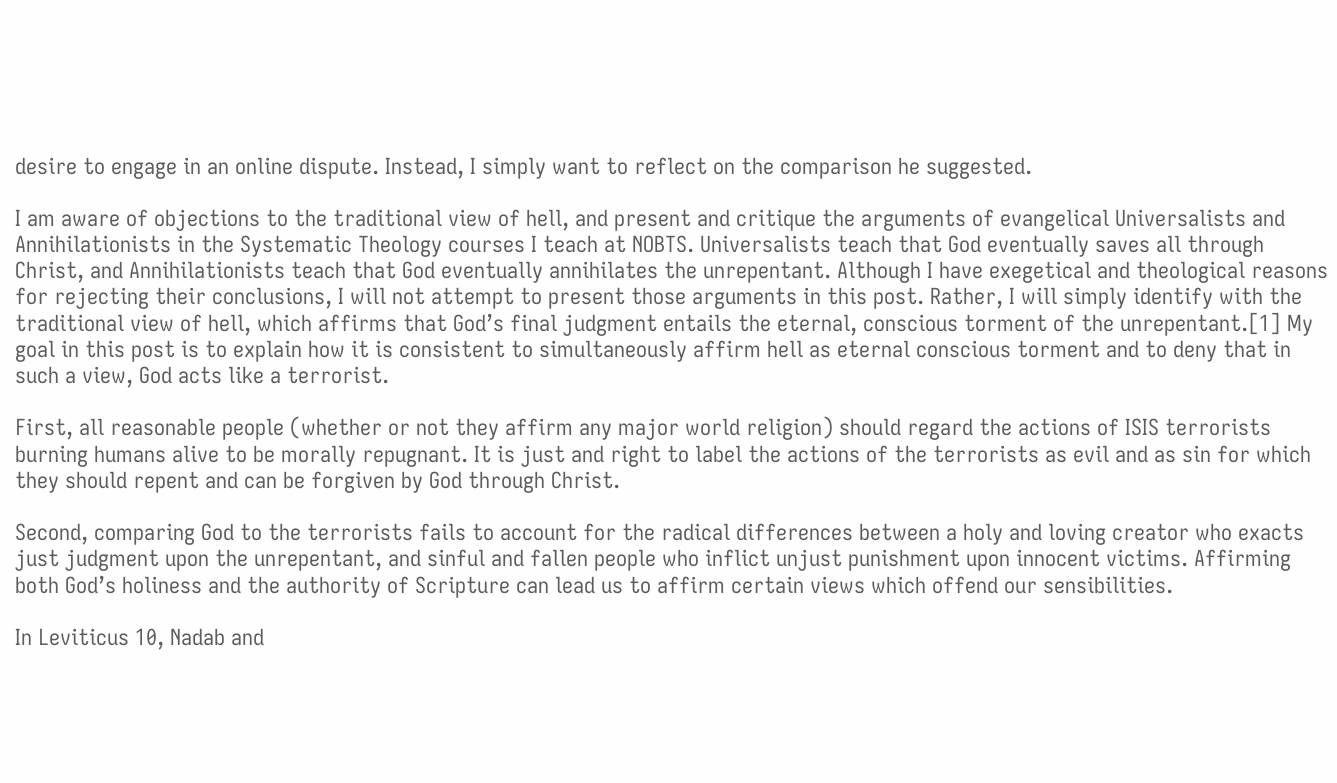desire to engage in an online dispute. Instead, I simply want to reflect on the comparison he suggested.

I am aware of objections to the traditional view of hell, and present and critique the arguments of evangelical Universalists and Annihilationists in the Systematic Theology courses I teach at NOBTS. Universalists teach that God eventually saves all through Christ, and Annihilationists teach that God eventually annihilates the unrepentant. Although I have exegetical and theological reasons for rejecting their conclusions, I will not attempt to present those arguments in this post. Rather, I will simply identify with the traditional view of hell, which affirms that God’s final judgment entails the eternal, conscious torment of the unrepentant.[1] My goal in this post is to explain how it is consistent to simultaneously affirm hell as eternal conscious torment and to deny that in such a view, God acts like a terrorist.

First, all reasonable people (whether or not they affirm any major world religion) should regard the actions of ISIS terrorists burning humans alive to be morally repugnant. It is just and right to label the actions of the terrorists as evil and as sin for which they should repent and can be forgiven by God through Christ.

Second, comparing God to the terrorists fails to account for the radical differences between a holy and loving creator who exacts just judgment upon the unrepentant, and sinful and fallen people who inflict unjust punishment upon innocent victims. Affirming both God’s holiness and the authority of Scripture can lead us to affirm certain views which offend our sensibilities.

In Leviticus 10, Nadab and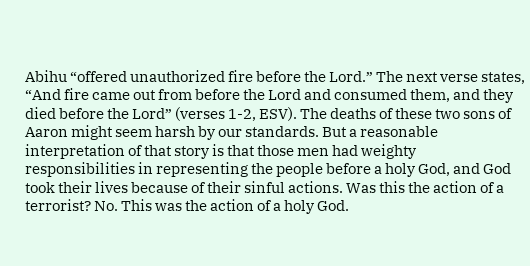Abihu “offered unauthorized fire before the Lord.” The next verse states, “And fire came out from before the Lord and consumed them, and they died before the Lord” (verses 1-2, ESV). The deaths of these two sons of Aaron might seem harsh by our standards. But a reasonable interpretation of that story is that those men had weighty responsibilities in representing the people before a holy God, and God took their lives because of their sinful actions. Was this the action of a terrorist? No. This was the action of a holy God.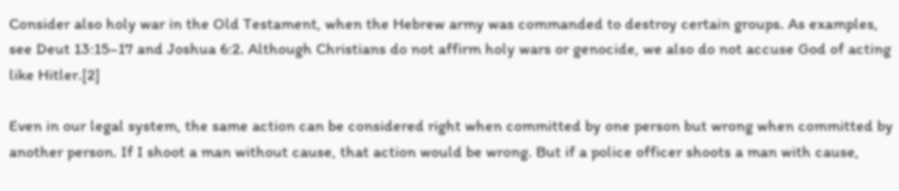Consider also holy war in the Old Testament, when the Hebrew army was commanded to destroy certain groups. As examples, see Deut 13:15–17 and Joshua 6:2. Although Christians do not affirm holy wars or genocide, we also do not accuse God of acting like Hitler.[2]

Even in our legal system, the same action can be considered right when committed by one person but wrong when committed by another person. If I shoot a man without cause, that action would be wrong. But if a police officer shoots a man with cause,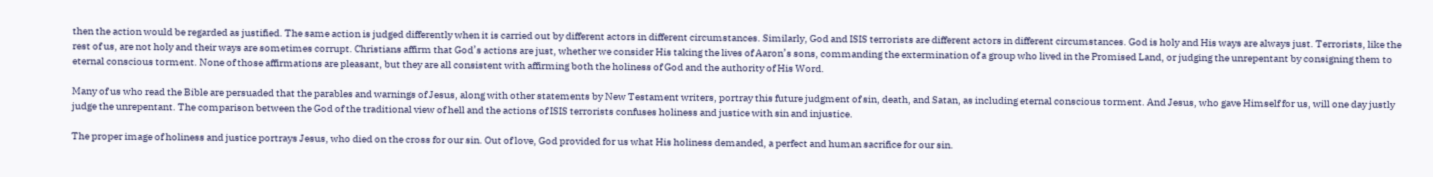then the action would be regarded as justified. The same action is judged differently when it is carried out by different actors in different circumstances. Similarly, God and ISIS terrorists are different actors in different circumstances. God is holy and His ways are always just. Terrorists, like the rest of us, are not holy and their ways are sometimes corrupt. Christians affirm that God’s actions are just, whether we consider His taking the lives of Aaron’s sons, commanding the extermination of a group who lived in the Promised Land, or judging the unrepentant by consigning them to eternal conscious torment. None of those affirmations are pleasant, but they are all consistent with affirming both the holiness of God and the authority of His Word.

Many of us who read the Bible are persuaded that the parables and warnings of Jesus, along with other statements by New Testament writers, portray this future judgment of sin, death, and Satan, as including eternal conscious torment. And Jesus, who gave Himself for us, will one day justly judge the unrepentant. The comparison between the God of the traditional view of hell and the actions of ISIS terrorists confuses holiness and justice with sin and injustice.

The proper image of holiness and justice portrays Jesus, who died on the cross for our sin. Out of love, God provided for us what His holiness demanded, a perfect and human sacrifice for our sin.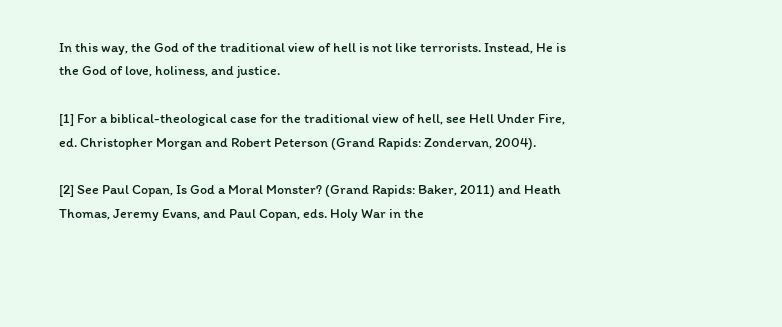In this way, the God of the traditional view of hell is not like terrorists. Instead, He is the God of love, holiness, and justice.

[1] For a biblical-theological case for the traditional view of hell, see Hell Under Fire, ed. Christopher Morgan and Robert Peterson (Grand Rapids: Zondervan, 2004).

[2] See Paul Copan, Is God a Moral Monster? (Grand Rapids: Baker, 2011) and Heath Thomas, Jeremy Evans, and Paul Copan, eds. Holy War in the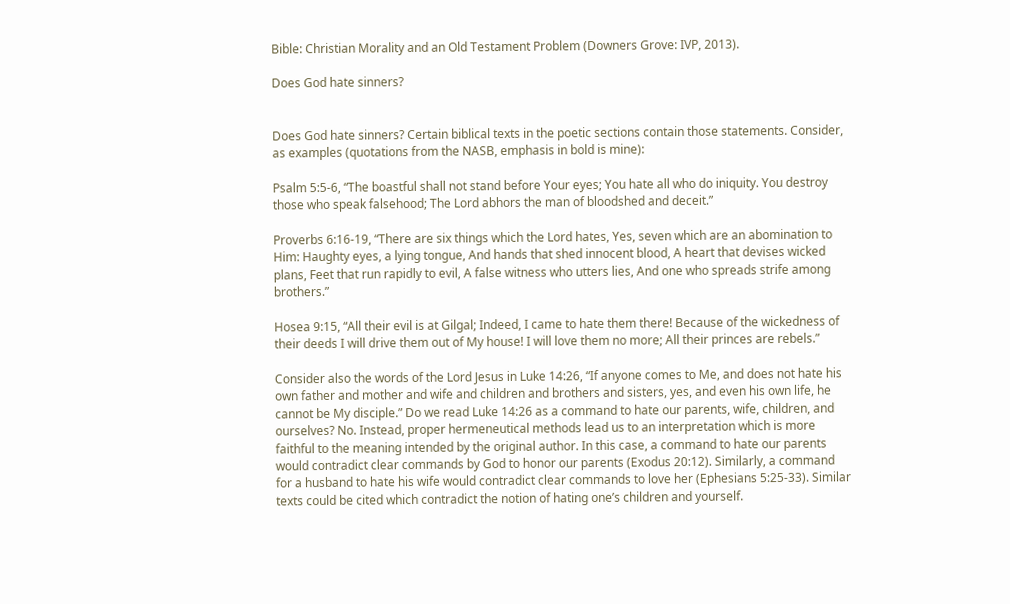Bible: Christian Morality and an Old Testament Problem (Downers Grove: IVP, 2013).

Does God hate sinners?


Does God hate sinners? Certain biblical texts in the poetic sections contain those statements. Consider, as examples (quotations from the NASB, emphasis in bold is mine):

Psalm 5:5-6, “The boastful shall not stand before Your eyes; You hate all who do iniquity. You destroy those who speak falsehood; The Lord abhors the man of bloodshed and deceit.”

Proverbs 6:16-19, “There are six things which the Lord hates, Yes, seven which are an abomination to Him: Haughty eyes, a lying tongue, And hands that shed innocent blood, A heart that devises wicked plans, Feet that run rapidly to evil, A false witness who utters lies, And one who spreads strife among brothers.”

Hosea 9:15, “All their evil is at Gilgal; Indeed, I came to hate them there! Because of the wickedness of their deeds I will drive them out of My house! I will love them no more; All their princes are rebels.”

Consider also the words of the Lord Jesus in Luke 14:26, “If anyone comes to Me, and does not hate his own father and mother and wife and children and brothers and sisters, yes, and even his own life, he cannot be My disciple.” Do we read Luke 14:26 as a command to hate our parents, wife, children, and ourselves? No. Instead, proper hermeneutical methods lead us to an interpretation which is more faithful to the meaning intended by the original author. In this case, a command to hate our parents would contradict clear commands by God to honor our parents (Exodus 20:12). Similarly, a command for a husband to hate his wife would contradict clear commands to love her (Ephesians 5:25-33). Similar texts could be cited which contradict the notion of hating one’s children and yourself.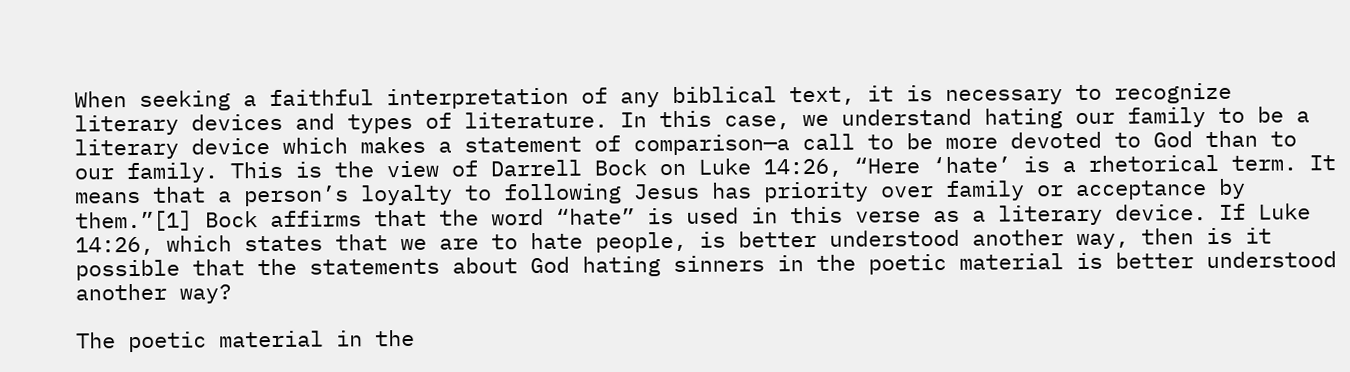When seeking a faithful interpretation of any biblical text, it is necessary to recognize literary devices and types of literature. In this case, we understand hating our family to be a literary device which makes a statement of comparison—a call to be more devoted to God than to our family. This is the view of Darrell Bock on Luke 14:26, “Here ‘hate’ is a rhetorical term. It means that a person’s loyalty to following Jesus has priority over family or acceptance by them.”[1] Bock affirms that the word “hate” is used in this verse as a literary device. If Luke 14:26, which states that we are to hate people, is better understood another way, then is it possible that the statements about God hating sinners in the poetic material is better understood another way?

The poetic material in the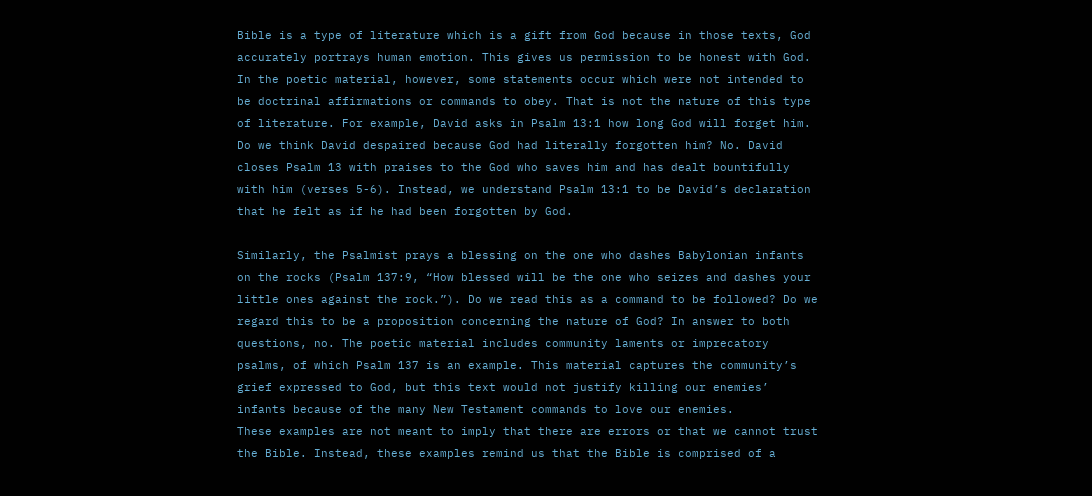Bible is a type of literature which is a gift from God because in those texts, God accurately portrays human emotion. This gives us permission to be honest with God. In the poetic material, however, some statements occur which were not intended to be doctrinal affirmations or commands to obey. That is not the nature of this type of literature. For example, David asks in Psalm 13:1 how long God will forget him. Do we think David despaired because God had literally forgotten him? No. David closes Psalm 13 with praises to the God who saves him and has dealt bountifully with him (verses 5-6). Instead, we understand Psalm 13:1 to be David’s declaration that he felt as if he had been forgotten by God.

Similarly, the Psalmist prays a blessing on the one who dashes Babylonian infants on the rocks (Psalm 137:9, “How blessed will be the one who seizes and dashes your little ones against the rock.”). Do we read this as a command to be followed? Do we regard this to be a proposition concerning the nature of God? In answer to both questions, no. The poetic material includes community laments or imprecatory psalms, of which Psalm 137 is an example. This material captures the community’s grief expressed to God, but this text would not justify killing our enemies’ infants because of the many New Testament commands to love our enemies.
These examples are not meant to imply that there are errors or that we cannot trust the Bible. Instead, these examples remind us that the Bible is comprised of a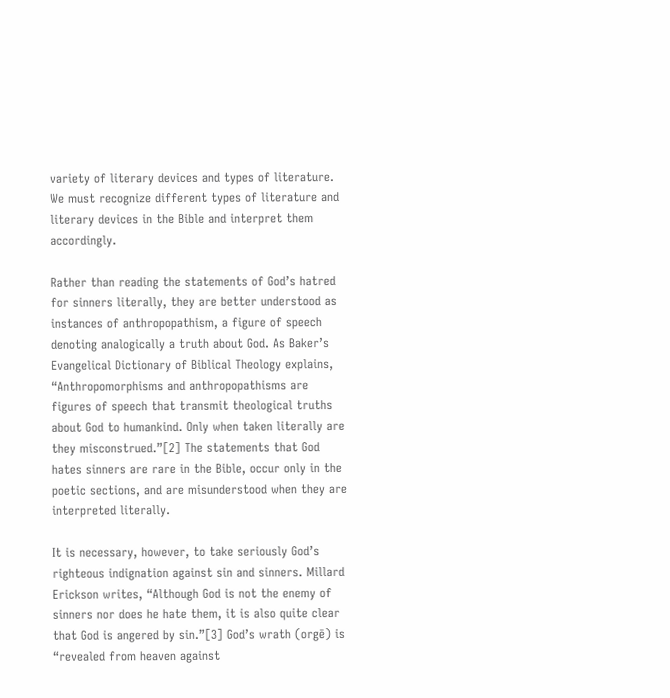variety of literary devices and types of literature. We must recognize different types of literature and literary devices in the Bible and interpret them accordingly.

Rather than reading the statements of God’s hatred for sinners literally, they are better understood as instances of anthropopathism, a figure of speech denoting analogically a truth about God. As Baker’s Evangelical Dictionary of Biblical Theology explains, “Anthropomorphisms and anthropopathisms are figures of speech that transmit theological truths about God to humankind. Only when taken literally are they misconstrued.”[2] The statements that God hates sinners are rare in the Bible, occur only in the poetic sections, and are misunderstood when they are interpreted literally.

It is necessary, however, to take seriously God’s righteous indignation against sin and sinners. Millard Erickson writes, “Although God is not the enemy of sinners nor does he hate them, it is also quite clear that God is angered by sin.”[3] God’s wrath (orgē) is “revealed from heaven against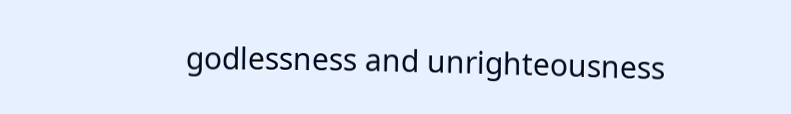godlessness and unrighteousness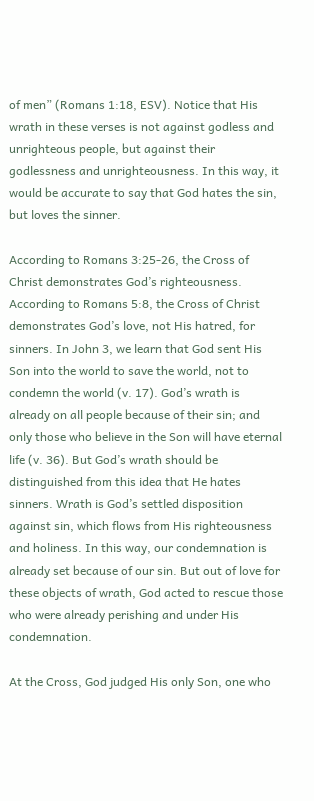of men” (Romans 1:18, ESV). Notice that His wrath in these verses is not against godless and unrighteous people, but against their godlessness and unrighteousness. In this way, it would be accurate to say that God hates the sin, but loves the sinner.

According to Romans 3:25-26, the Cross of Christ demonstrates God’s righteousness. According to Romans 5:8, the Cross of Christ demonstrates God’s love, not His hatred, for sinners. In John 3, we learn that God sent His Son into the world to save the world, not to condemn the world (v. 17). God’s wrath is already on all people because of their sin; and only those who believe in the Son will have eternal life (v. 36). But God’s wrath should be distinguished from this idea that He hates sinners. Wrath is God’s settled disposition against sin, which flows from His righteousness and holiness. In this way, our condemnation is already set because of our sin. But out of love for these objects of wrath, God acted to rescue those who were already perishing and under His condemnation.

At the Cross, God judged His only Son, one who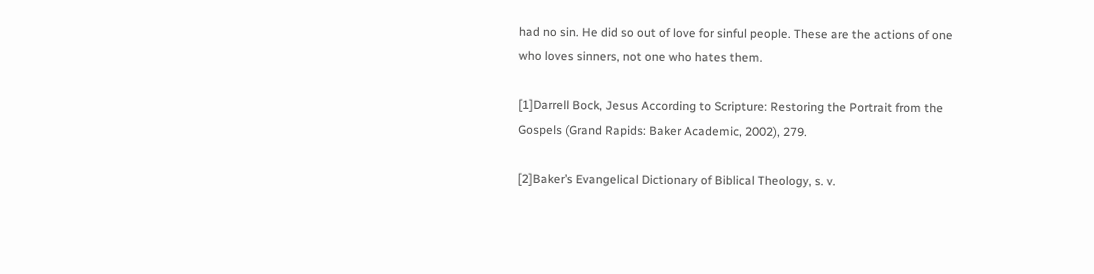had no sin. He did so out of love for sinful people. These are the actions of one who loves sinners, not one who hates them.

[1]Darrell Bock, Jesus According to Scripture: Restoring the Portrait from the Gospels (Grand Rapids: Baker Academic, 2002), 279.

[2]Baker’s Evangelical Dictionary of Biblical Theology, s. v.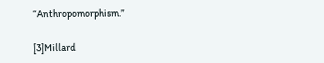“Anthropomorphism.”

[3]Millard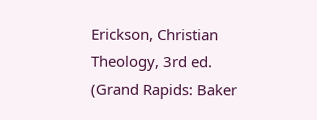Erickson, Christian Theology, 3rd ed. (Grand Rapids: Baker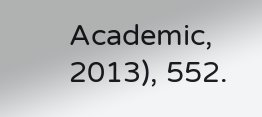Academic, 2013), 552.